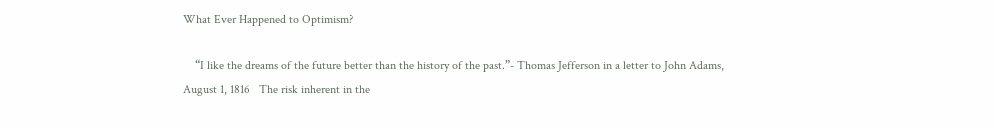What Ever Happened to Optimism?

    “I like the dreams of the future better than the history of the past.”- Thomas Jefferson in a letter to John Adams, August 1, 1816   The risk inherent in the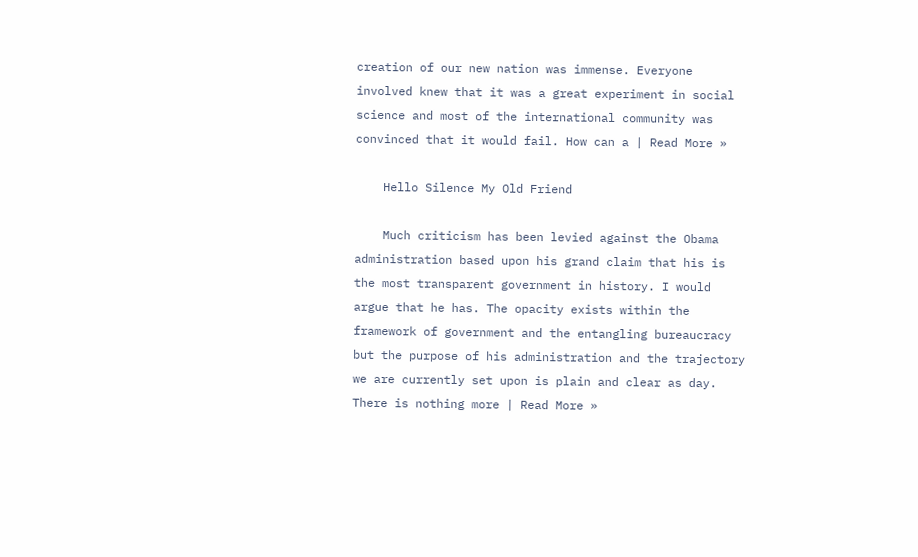creation of our new nation was immense. Everyone involved knew that it was a great experiment in social science and most of the international community was convinced that it would fail. How can a | Read More »

    Hello Silence My Old Friend

    Much criticism has been levied against the Obama administration based upon his grand claim that his is the most transparent government in history. I would argue that he has. The opacity exists within the framework of government and the entangling bureaucracy but the purpose of his administration and the trajectory we are currently set upon is plain and clear as day. There is nothing more | Read More »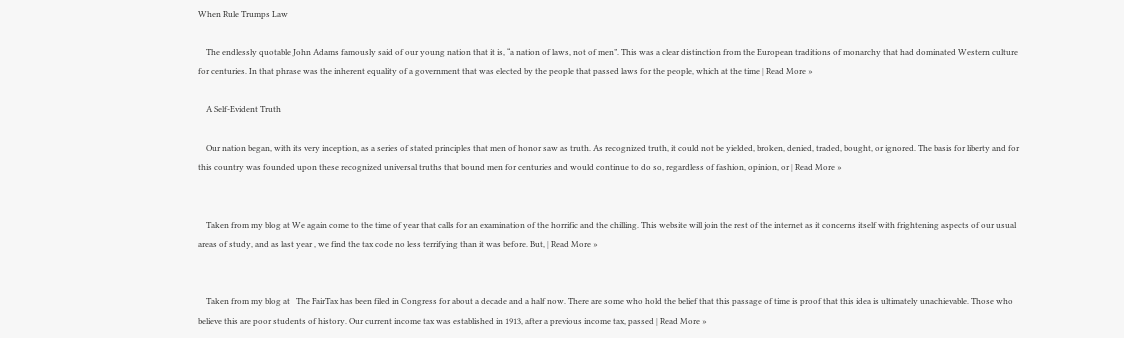When Rule Trumps Law

    The endlessly quotable John Adams famously said of our young nation that it is, “a nation of laws, not of men”. This was a clear distinction from the European traditions of monarchy that had dominated Western culture for centuries. In that phrase was the inherent equality of a government that was elected by the people that passed laws for the people, which at the time | Read More »

    A Self-Evident Truth

    Our nation began, with its very inception, as a series of stated principles that men of honor saw as truth. As recognized truth, it could not be yielded, broken, denied, traded, bought, or ignored. The basis for liberty and for this country was founded upon these recognized universal truths that bound men for centuries and would continue to do so, regardless of fashion, opinion, or | Read More »


    Taken from my blog at We again come to the time of year that calls for an examination of the horrific and the chilling. This website will join the rest of the internet as it concerns itself with frightening aspects of our usual areas of study, and as last year , we find the tax code no less terrifying than it was before. But, | Read More »


    Taken from my blog at   The FairTax has been filed in Congress for about a decade and a half now. There are some who hold the belief that this passage of time is proof that this idea is ultimately unachievable. Those who believe this are poor students of history. Our current income tax was established in 1913, after a previous income tax, passed | Read More »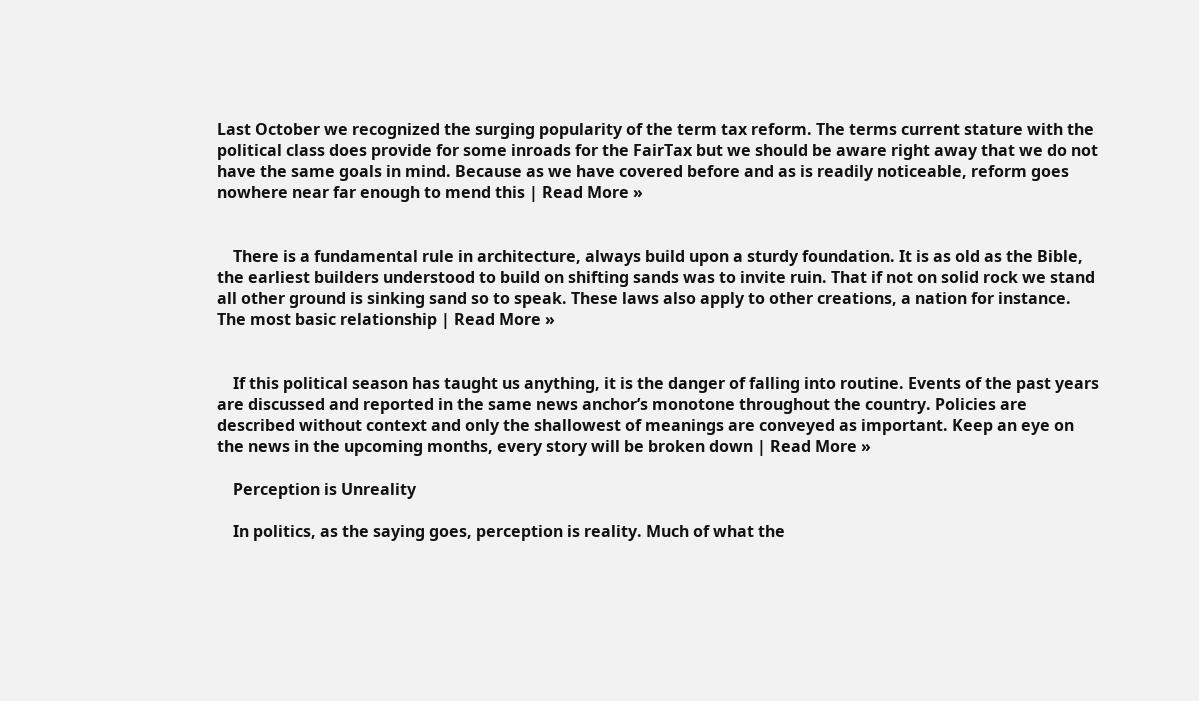Last October we recognized the surging popularity of the term tax reform. The terms current stature with the political class does provide for some inroads for the FairTax but we should be aware right away that we do not have the same goals in mind. Because as we have covered before and as is readily noticeable, reform goes nowhere near far enough to mend this | Read More »


    There is a fundamental rule in architecture, always build upon a sturdy foundation. It is as old as the Bible, the earliest builders understood to build on shifting sands was to invite ruin. That if not on solid rock we stand all other ground is sinking sand so to speak. These laws also apply to other creations, a nation for instance. The most basic relationship | Read More »


    If this political season has taught us anything, it is the danger of falling into routine. Events of the past years are discussed and reported in the same news anchor’s monotone throughout the country. Policies are described without context and only the shallowest of meanings are conveyed as important. Keep an eye on the news in the upcoming months, every story will be broken down | Read More »

    Perception is Unreality

    In politics, as the saying goes, perception is reality. Much of what the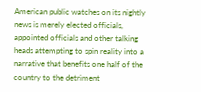American public watches on its nightly news is merely elected officials, appointed officials and other talking heads attempting to spin reality into a narrative that benefits one half of the country to the detriment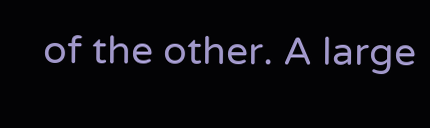of the other. A large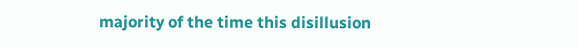majority of the time this disillusion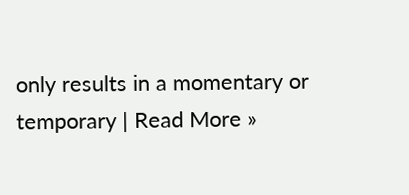only results in a momentary or temporary | Read More »